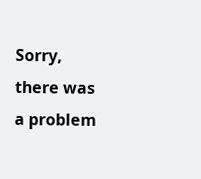Sorry, there was a problem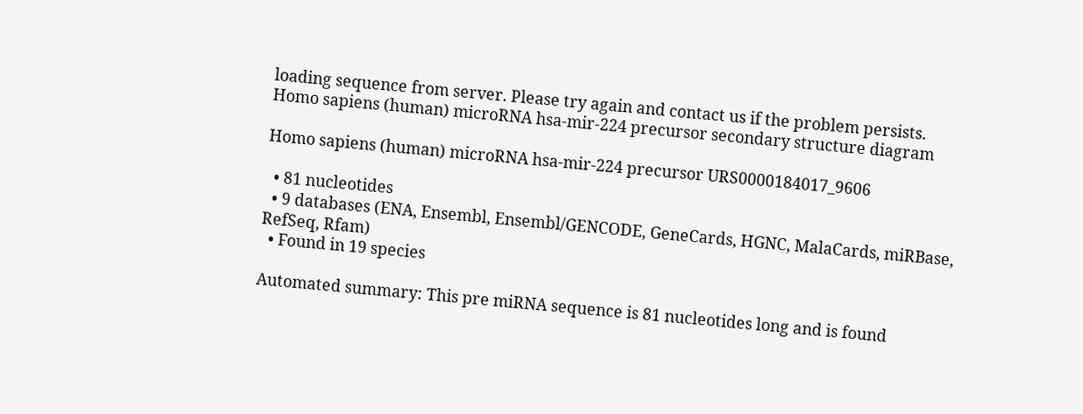loading sequence from server. Please try again and contact us if the problem persists.
Homo sapiens (human) microRNA hsa-mir-224 precursor secondary structure diagram

Homo sapiens (human) microRNA hsa-mir-224 precursor URS0000184017_9606

  • 81 nucleotides
  • 9 databases (ENA, Ensembl, Ensembl/GENCODE, GeneCards, HGNC, MalaCards, miRBase, RefSeq, Rfam)
  • Found in 19 species

Automated summary: This pre miRNA sequence is 81 nucleotides long and is found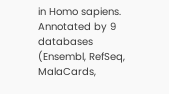in Homo sapiens. Annotated by 9 databases (Ensembl, RefSeq, MalaCards,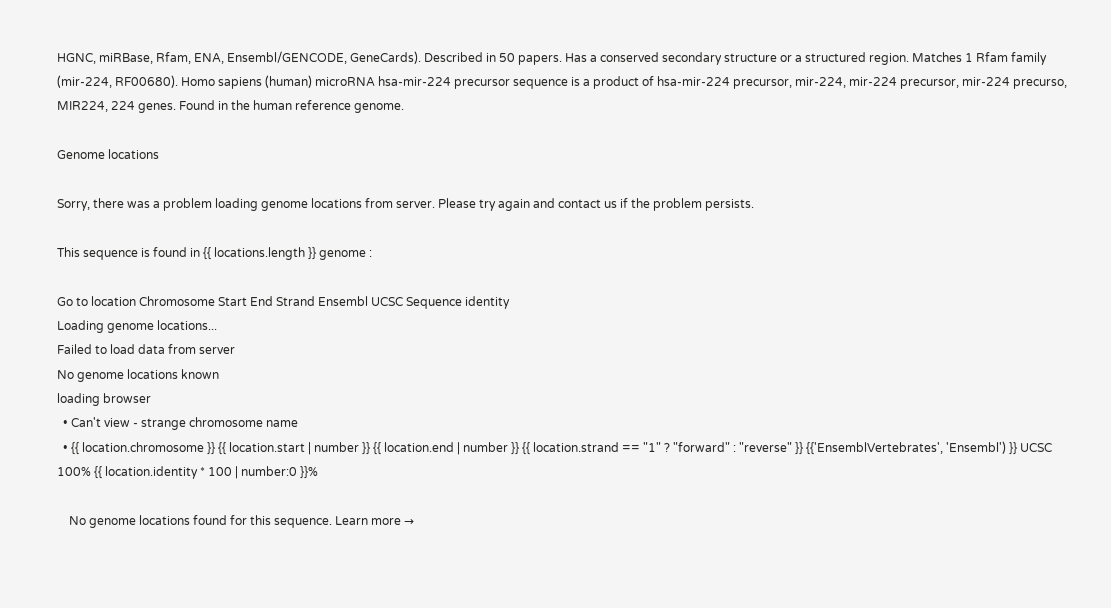HGNC, miRBase, Rfam, ENA, Ensembl/GENCODE, GeneCards). Described in 50 papers. Has a conserved secondary structure or a structured region. Matches 1 Rfam family (mir-224, RF00680). Homo sapiens (human) microRNA hsa-mir-224 precursor sequence is a product of hsa-mir-224 precursor, mir-224, mir-224 precursor, mir-224 precurso, MIR224, 224 genes. Found in the human reference genome.

Genome locations

Sorry, there was a problem loading genome locations from server. Please try again and contact us if the problem persists.

This sequence is found in {{ locations.length }} genome :

Go to location Chromosome Start End Strand Ensembl UCSC Sequence identity
Loading genome locations...
Failed to load data from server
No genome locations known
loading browser
  • Can't view - strange chromosome name
  • {{ location.chromosome }} {{ location.start | number }} {{ location.end | number }} {{ location.strand == "1" ? "forward" : "reverse" }} {{'EnsemblVertebrates', 'Ensembl') }} UCSC 100% {{ location.identity * 100 | number:0 }}%

    No genome locations found for this sequence. Learn more →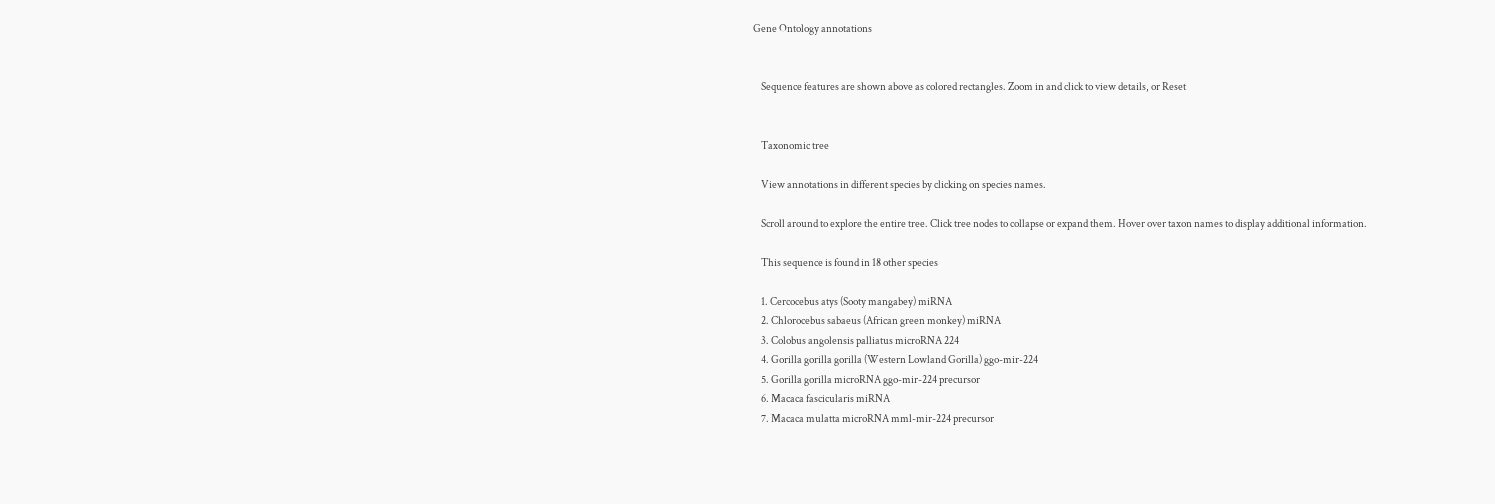Gene Ontology annotations


    Sequence features are shown above as colored rectangles. Zoom in and click to view details, or Reset


    Taxonomic tree

    View annotations in different species by clicking on species names.

    Scroll around to explore the entire tree. Click tree nodes to collapse or expand them. Hover over taxon names to display additional information.

    This sequence is found in 18 other species

    1. Cercocebus atys (Sooty mangabey) miRNA
    2. Chlorocebus sabaeus (African green monkey) miRNA
    3. Colobus angolensis palliatus microRNA 224
    4. Gorilla gorilla gorilla (Western Lowland Gorilla) ggo-mir-224
    5. Gorilla gorilla microRNA ggo-mir-224 precursor
    6. Macaca fascicularis miRNA
    7. Macaca mulatta microRNA mml-mir-224 precursor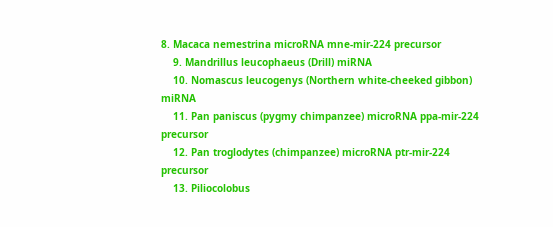8. Macaca nemestrina microRNA mne-mir-224 precursor
    9. Mandrillus leucophaeus (Drill) miRNA
    10. Nomascus leucogenys (Northern white-cheeked gibbon) miRNA
    11. Pan paniscus (pygmy chimpanzee) microRNA ppa-mir-224 precursor
    12. Pan troglodytes (chimpanzee) microRNA ptr-mir-224 precursor
    13. Piliocolobus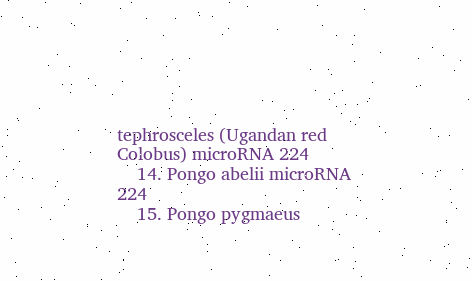tephrosceles (Ugandan red Colobus) microRNA 224
    14. Pongo abelii microRNA 224
    15. Pongo pygmaeus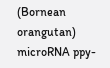(Bornean orangutan) microRNA ppy-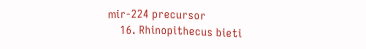mir-224 precursor
    16. Rhinopithecus bieti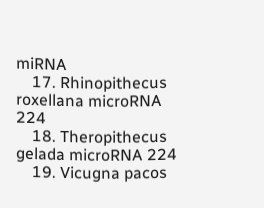miRNA
    17. Rhinopithecus roxellana microRNA 224
    18. Theropithecus gelada microRNA 224
    19. Vicugna pacos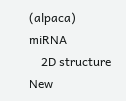(alpaca) miRNA
    2D structure New